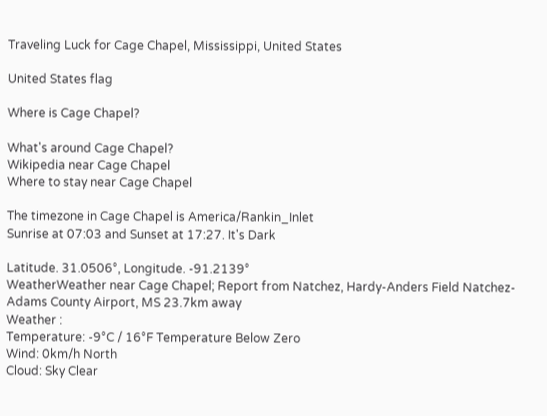Traveling Luck for Cage Chapel, Mississippi, United States

United States flag

Where is Cage Chapel?

What's around Cage Chapel?
Wikipedia near Cage Chapel
Where to stay near Cage Chapel

The timezone in Cage Chapel is America/Rankin_Inlet
Sunrise at 07:03 and Sunset at 17:27. It's Dark

Latitude. 31.0506°, Longitude. -91.2139°
WeatherWeather near Cage Chapel; Report from Natchez, Hardy-Anders Field Natchez-Adams County Airport, MS 23.7km away
Weather :
Temperature: -9°C / 16°F Temperature Below Zero
Wind: 0km/h North
Cloud: Sky Clear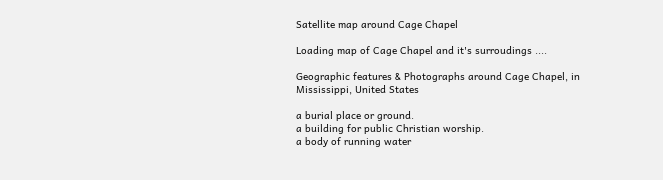Satellite map around Cage Chapel

Loading map of Cage Chapel and it's surroudings ....

Geographic features & Photographs around Cage Chapel, in Mississippi, United States

a burial place or ground.
a building for public Christian worship.
a body of running water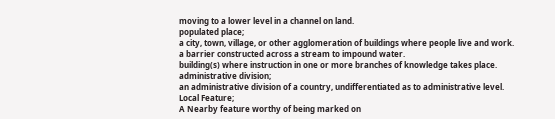moving to a lower level in a channel on land.
populated place;
a city, town, village, or other agglomeration of buildings where people live and work.
a barrier constructed across a stream to impound water.
building(s) where instruction in one or more branches of knowledge takes place.
administrative division;
an administrative division of a country, undifferentiated as to administrative level.
Local Feature;
A Nearby feature worthy of being marked on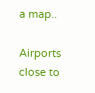a map..

Airports close to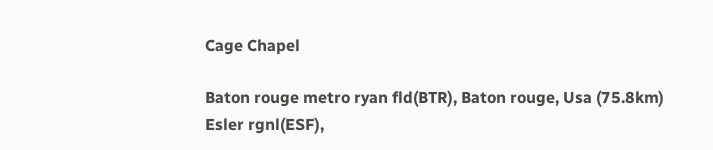Cage Chapel

Baton rouge metro ryan fld(BTR), Baton rouge, Usa (75.8km)
Esler rgnl(ESF),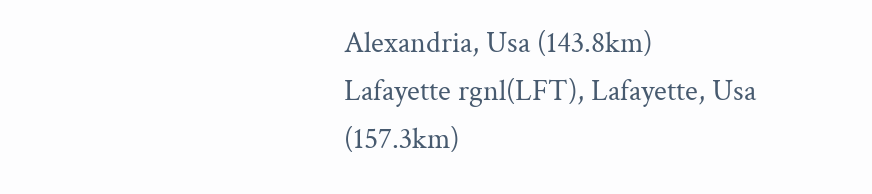Alexandria, Usa (143.8km)
Lafayette rgnl(LFT), Lafayette, Usa (157.3km)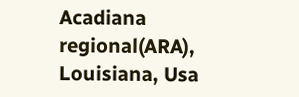Acadiana regional(ARA), Louisiana, Usa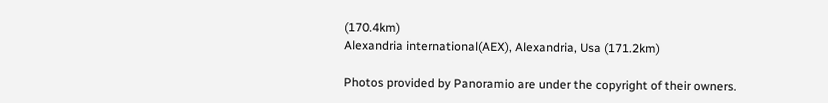(170.4km)
Alexandria international(AEX), Alexandria, Usa (171.2km)

Photos provided by Panoramio are under the copyright of their owners.